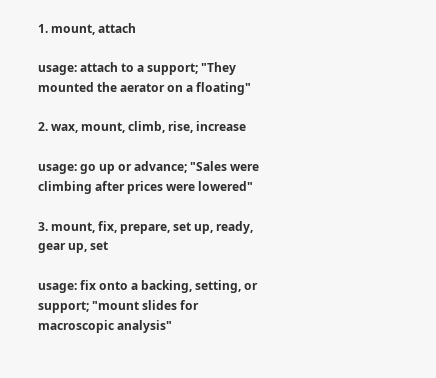1. mount, attach

usage: attach to a support; "They mounted the aerator on a floating"

2. wax, mount, climb, rise, increase

usage: go up or advance; "Sales were climbing after prices were lowered"

3. mount, fix, prepare, set up, ready, gear up, set

usage: fix onto a backing, setting, or support; "mount slides for macroscopic analysis"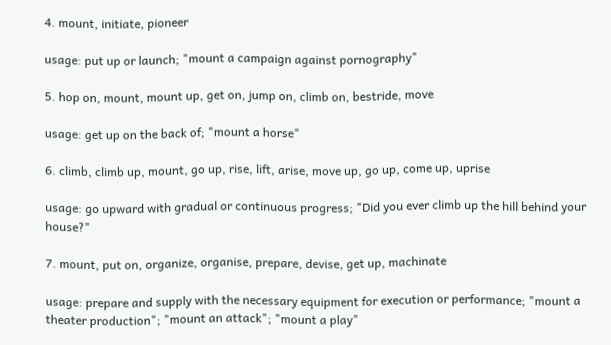4. mount, initiate, pioneer

usage: put up or launch; "mount a campaign against pornography"

5. hop on, mount, mount up, get on, jump on, climb on, bestride, move

usage: get up on the back of; "mount a horse"

6. climb, climb up, mount, go up, rise, lift, arise, move up, go up, come up, uprise

usage: go upward with gradual or continuous progress; "Did you ever climb up the hill behind your house?"

7. mount, put on, organize, organise, prepare, devise, get up, machinate

usage: prepare and supply with the necessary equipment for execution or performance; "mount a theater production"; "mount an attack"; "mount a play"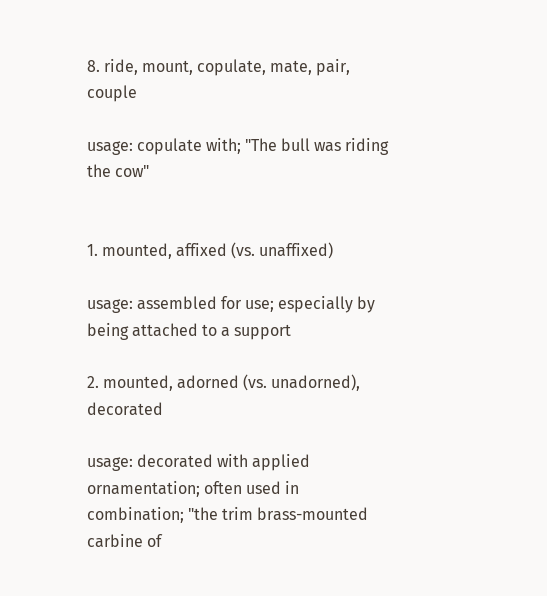8. ride, mount, copulate, mate, pair, couple

usage: copulate with; "The bull was riding the cow"


1. mounted, affixed (vs. unaffixed)

usage: assembled for use; especially by being attached to a support

2. mounted, adorned (vs. unadorned), decorated

usage: decorated with applied ornamentation; often used in combination; "the trim brass-mounted carbine of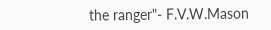the ranger"- F.V.W.Mason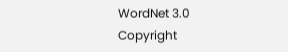WordNet 3.0 Copyright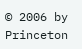© 2006 by Princeton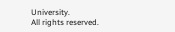University.
All rights reserved.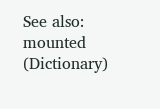See also: mounted (Dictionary)